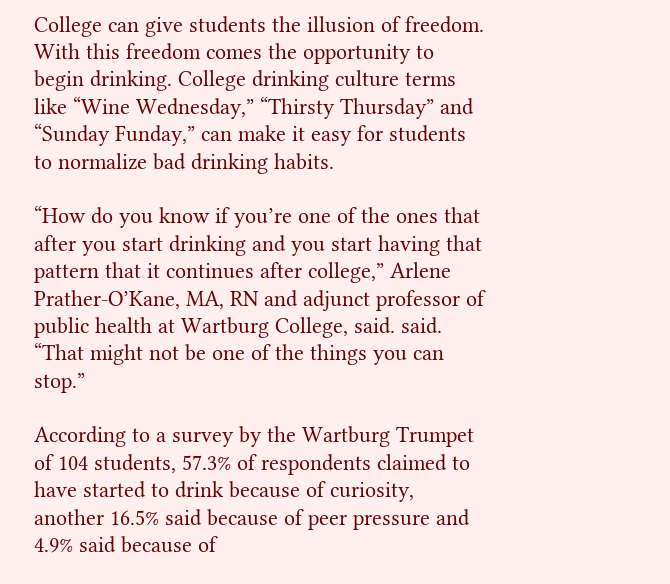College can give students the illusion of freedom. With this freedom comes the opportunity to begin drinking. College drinking culture terms like “Wine Wednesday,” “Thirsty Thursday” and “Sunday Funday,” can make it easy for students to normalize bad drinking habits.

“How do you know if you’re one of the ones that after you start drinking and you start having that pattern that it continues after college,” Arlene Prather-O’Kane, MA, RN and adjunct professor of public health at Wartburg College, said. said. “That might not be one of the things you can stop.”

According to a survey by the Wartburg Trumpet of 104 students, 57.3% of respondents claimed to have started to drink because of curiosity, another 16.5% said because of peer pressure and 4.9% said because of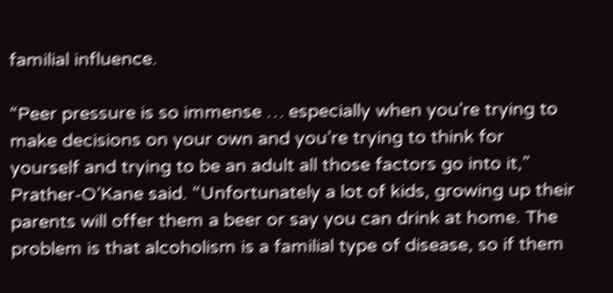familial influence.

“Peer pressure is so immense … especially when you’re trying to make decisions on your own and you’re trying to think for yourself and trying to be an adult all those factors go into it,” Prather-O’Kane said. “Unfortunately a lot of kids, growing up their parents will offer them a beer or say you can drink at home. The problem is that alcoholism is a familial type of disease, so if them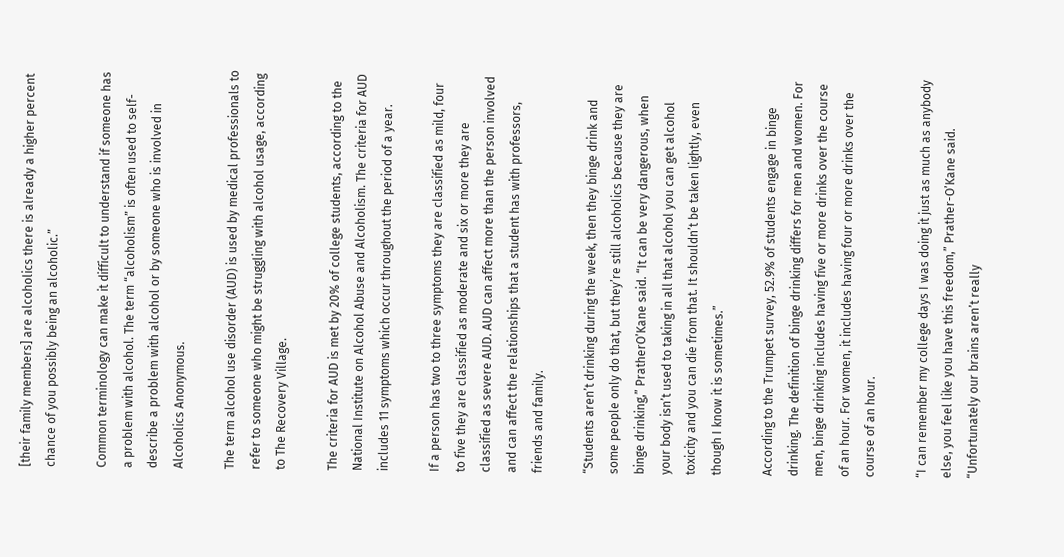[their family members] are alcoholics there is already a higher percent chance of you possibly being an alcoholic.”

Common terminology can make it difficult to understand if someone has a problem with alcohol. The term “alcoholism” is often used to self-describe a problem with alcohol or by someone who is involved in Alcoholics Anonymous.

The term alcohol use disorder (AUD) is used by medical professionals to refer to someone who might be struggling with alcohol usage, according to The Recovery Village.

The criteria for AUD is met by 20% of college students, according to the National Institute on Alcohol Abuse and Alcoholism. The criteria for AUD includes 11 symptoms which occur throughout the period of a year.

If a person has two to three symptoms they are classified as mild, four to five they are classified as moderate and six or more they are classified as severe AUD. AUD can affect more than the person involved and can affect the relationships that a student has with professors, friends and family.

“Students aren’t drinking during the week, then they binge drink and some people only do that, but they’re still alcoholics because they are binge drinking,” PratherO’Kane said. “It can be very dangerous, when your body isn’t used to taking in all that alcohol you can get alcohol toxicity and you can die from that. It shouldn’t be taken lightly, even though I know it is sometimes.”

According to the Trumpet survey, 52.9% of students engage in binge drinking. The definition of binge drinking differs for men and women. For men, binge drinking includes having five or more drinks over the course of an hour. For women, it includes having four or more drinks over the course of an hour.

“I can remember my college days I was doing it just as much as anybody else, you feel like you have this freedom,” Prather-O’Kane said. “Unfortunately our brains aren’t really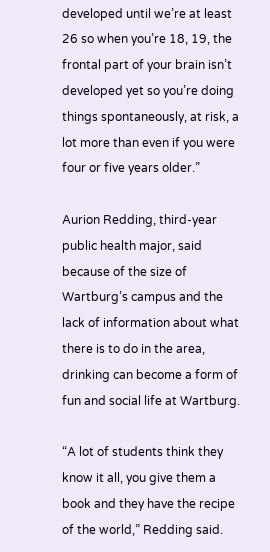developed until we’re at least 26 so when you’re 18, 19, the frontal part of your brain isn’t developed yet so you’re doing things spontaneously, at risk, a lot more than even if you were four or five years older.”

Aurion Redding, third-year public health major, said because of the size of Wartburg’s campus and the lack of information about what there is to do in the area, drinking can become a form of fun and social life at Wartburg.

“A lot of students think they know it all, you give them a book and they have the recipe of the world,” Redding said.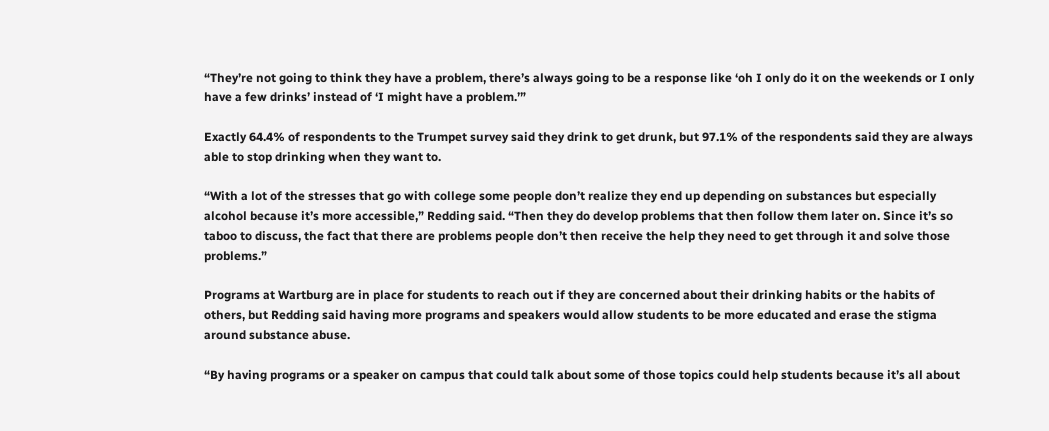“They’re not going to think they have a problem, there’s always going to be a response like ‘oh I only do it on the weekends or I only have a few drinks’ instead of ‘I might have a problem.’”

Exactly 64.4% of respondents to the Trumpet survey said they drink to get drunk, but 97.1% of the respondents said they are always able to stop drinking when they want to.

“With a lot of the stresses that go with college some people don’t realize they end up depending on substances but especially alcohol because it’s more accessible,” Redding said. “Then they do develop problems that then follow them later on. Since it’s so taboo to discuss, the fact that there are problems people don’t then receive the help they need to get through it and solve those problems.”

Programs at Wartburg are in place for students to reach out if they are concerned about their drinking habits or the habits of others, but Redding said having more programs and speakers would allow students to be more educated and erase the stigma around substance abuse.

“By having programs or a speaker on campus that could talk about some of those topics could help students because it’s all about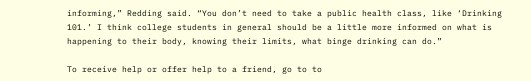informing,” Redding said. “You don’t need to take a public health class, like ‘Drinking 101.’ I think college students in general should be a little more informed on what is happening to their body, knowing their limits, what binge drinking can do.”

To receive help or offer help to a friend, go to to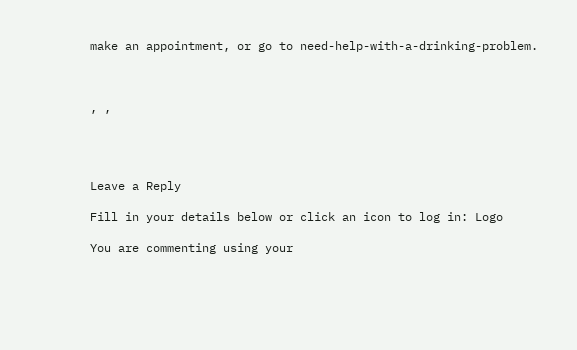make an appointment, or go to need-help-with-a-drinking-problem.



, ,




Leave a Reply

Fill in your details below or click an icon to log in: Logo

You are commenting using your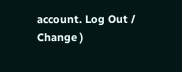account. Log Out /  Change )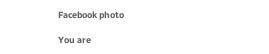Facebook photo

You are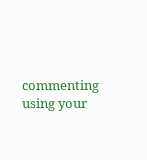commenting using your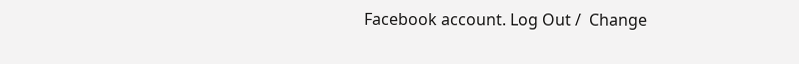Facebook account. Log Out /  Change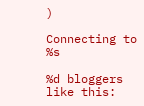)

Connecting to %s

%d bloggers like this: